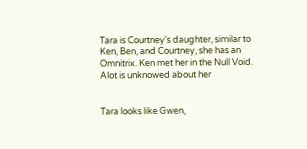Tara is Courtney's daughter, similar to Ken, Ben, and Courtney, she has an Omnitrix. Ken met her in the Null Void. Alot is unknowed about her


Tara looks like Gwen,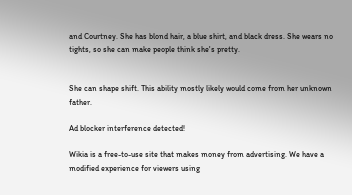and Courtney. She has blond hair, a blue shirt, and black dress. She wears no tights, so she can make people think she's pretty.


She can shape shift. This ability mostly likely would come from her unknown father.

Ad blocker interference detected!

Wikia is a free-to-use site that makes money from advertising. We have a modified experience for viewers using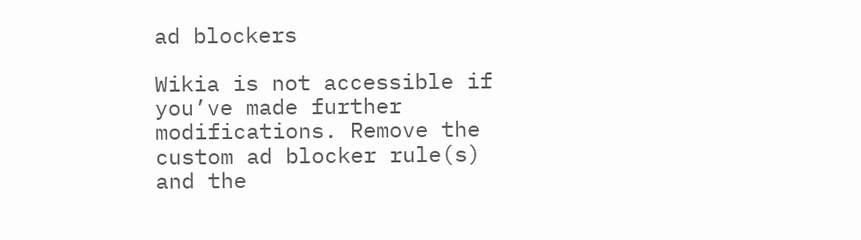ad blockers

Wikia is not accessible if you’ve made further modifications. Remove the custom ad blocker rule(s) and the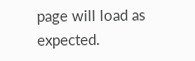page will load as expected.